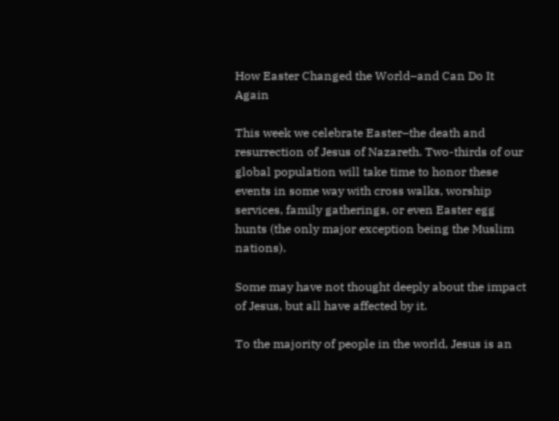How Easter Changed the World–and Can Do It Again

This week we celebrate Easter–the death and resurrection of Jesus of Nazareth. Two-thirds of our global population will take time to honor these events in some way with cross walks, worship services, family gatherings, or even Easter egg hunts (the only major exception being the Muslim nations).

Some may have not thought deeply about the impact of Jesus, but all have affected by it.

To the majority of people in the world, Jesus is an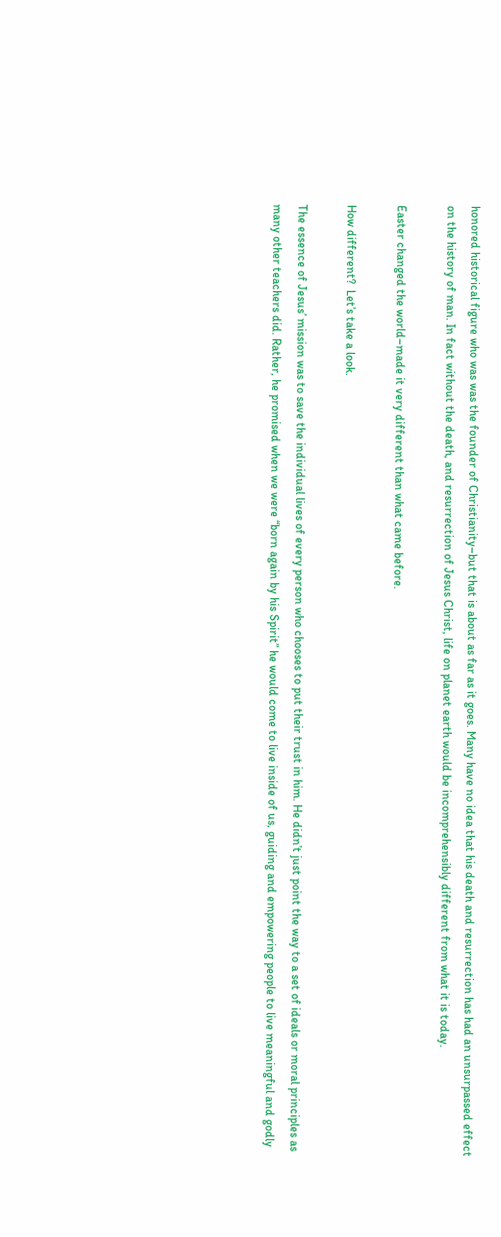honored historical figure who was was the founder of Christianity–but that is about as far as it goes. Many have no idea that his death and resurrection has had an unsurpassed effect on the history of man. In fact without the death, and resurrection of Jesus Christ, life on planet earth would be incomprehensibly different from what it is today.

Easter changed the world–made it very different than what came before.

How different?  Let’s take a look.

The essence of Jesus’ mission was to save the individual lives of every person who chooses to put their trust in him. He didn’t just point the way to a set of ideals or moral principles as many other teachers did. Rather, he promised when we were “born again by his Spirit” he would come to live inside of us, guiding and empowering people to live meaningful and godly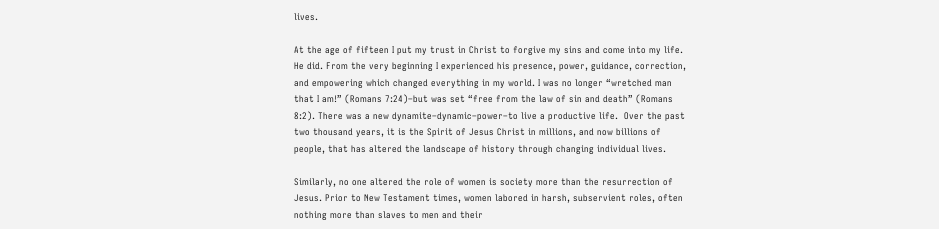lives.

At the age of fifteen I put my trust in Christ to forgive my sins and come into my life. He did. From the very beginning I experienced his presence, power, guidance, correction, and empowering which changed everything in my world. I was no longer “wretched man that I am!” (Romans 7:24)–but was set “free from the law of sin and death” (Romans 8:2). There was a new dynamite–dynamic–power–to live a productive life.  Over the past two thousand years, it is the Spirit of Jesus Christ in millions, and now billions of people, that has altered the landscape of history through changing individual lives.

Similarly, no one altered the role of women is society more than the resurrection of Jesus. Prior to New Testament times, women labored in harsh, subservient roles, often nothing more than slaves to men and their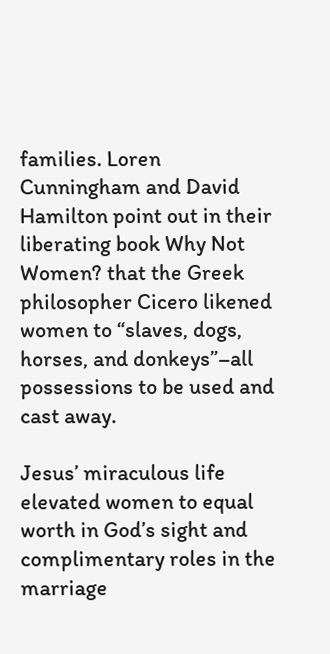families. Loren Cunningham and David Hamilton point out in their liberating book Why Not Women? that the Greek philosopher Cicero likened women to “slaves, dogs, horses, and donkeys”–all possessions to be used and cast away.

Jesus’ miraculous life elevated women to equal worth in God’s sight and complimentary roles in the marriage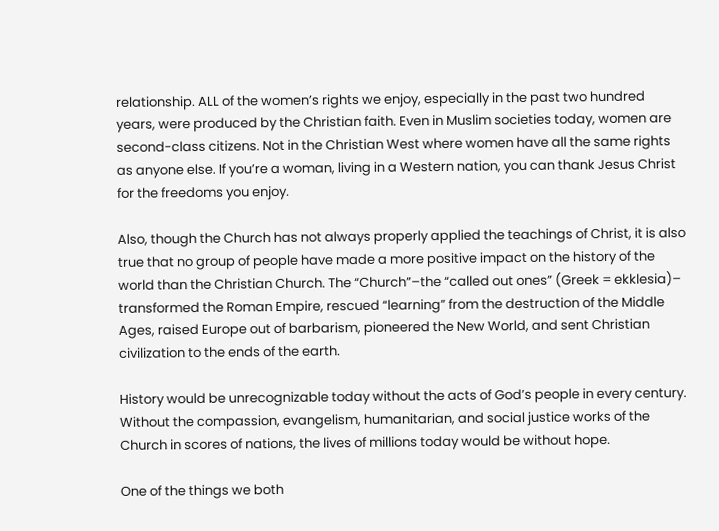relationship. ALL of the women’s rights we enjoy, especially in the past two hundred years, were produced by the Christian faith. Even in Muslim societies today, women are second-class citizens. Not in the Christian West where women have all the same rights as anyone else. If you’re a woman, living in a Western nation, you can thank Jesus Christ for the freedoms you enjoy.

Also, though the Church has not always properly applied the teachings of Christ, it is also true that no group of people have made a more positive impact on the history of the world than the Christian Church. The “Church”–the “called out ones” (Greek = ekklesia)– transformed the Roman Empire, rescued “learning” from the destruction of the Middle Ages, raised Europe out of barbarism, pioneered the New World, and sent Christian civilization to the ends of the earth.

History would be unrecognizable today without the acts of God’s people in every century. Without the compassion, evangelism, humanitarian, and social justice works of the Church in scores of nations, the lives of millions today would be without hope.

One of the things we both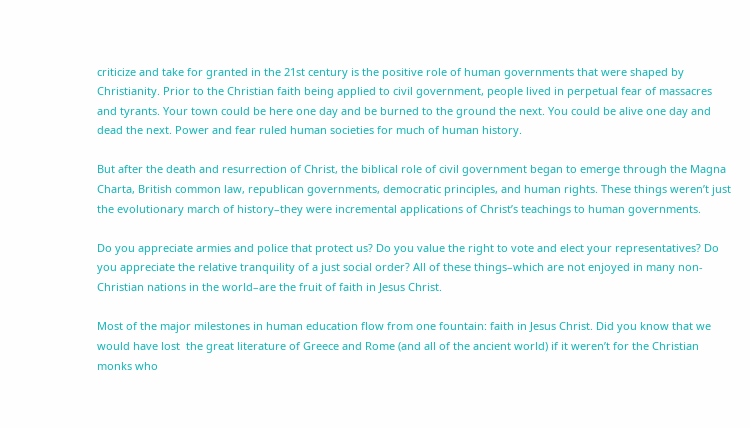criticize and take for granted in the 21st century is the positive role of human governments that were shaped by Christianity. Prior to the Christian faith being applied to civil government, people lived in perpetual fear of massacres and tyrants. Your town could be here one day and be burned to the ground the next. You could be alive one day and dead the next. Power and fear ruled human societies for much of human history.

But after the death and resurrection of Christ, the biblical role of civil government began to emerge through the Magna Charta, British common law, republican governments, democratic principles, and human rights. These things weren’t just the evolutionary march of history–they were incremental applications of Christ’s teachings to human governments.

Do you appreciate armies and police that protect us? Do you value the right to vote and elect your representatives? Do you appreciate the relative tranquility of a just social order? All of these things–which are not enjoyed in many non-Christian nations in the world–are the fruit of faith in Jesus Christ.

Most of the major milestones in human education flow from one fountain: faith in Jesus Christ. Did you know that we would have lost  the great literature of Greece and Rome (and all of the ancient world) if it weren’t for the Christian monks who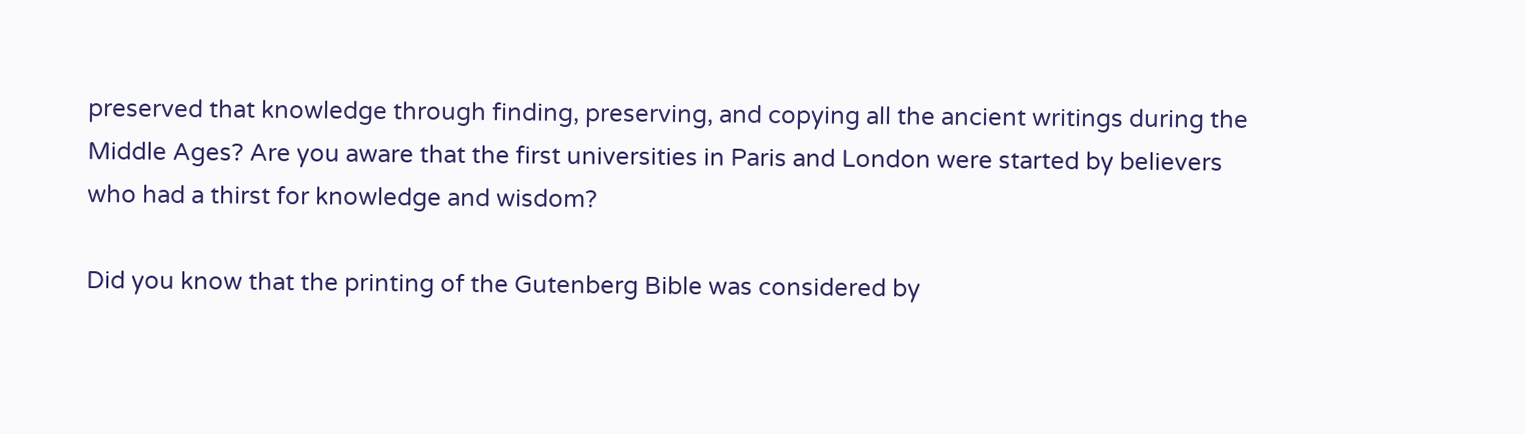preserved that knowledge through finding, preserving, and copying all the ancient writings during the Middle Ages? Are you aware that the first universities in Paris and London were started by believers who had a thirst for knowledge and wisdom?

Did you know that the printing of the Gutenberg Bible was considered by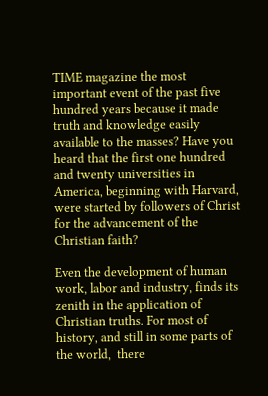TIME magazine the most important event of the past five hundred years because it made truth and knowledge easily available to the masses? Have you heard that the first one hundred and twenty universities in America, beginning with Harvard, were started by followers of Christ for the advancement of the Christian faith?

Even the development of human work, labor and industry, finds its zenith in the application of Christian truths. For most of history, and still in some parts of the world,  there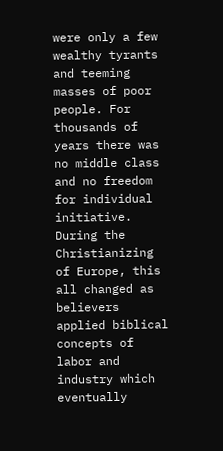were only a few wealthy tyrants and teeming masses of poor people. For thousands of years there was no middle class and no freedom for individual initiative. During the Christianizing of Europe, this all changed as believers applied biblical concepts of labor and industry which eventually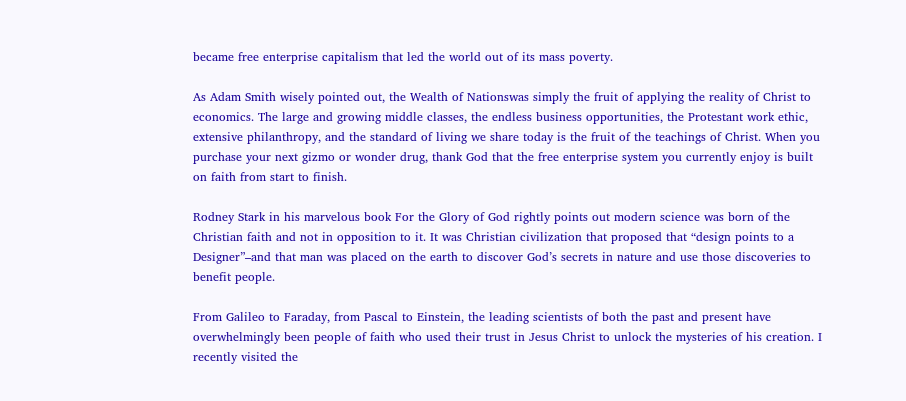became free enterprise capitalism that led the world out of its mass poverty.

As Adam Smith wisely pointed out, the Wealth of Nationswas simply the fruit of applying the reality of Christ to economics. The large and growing middle classes, the endless business opportunities, the Protestant work ethic, extensive philanthropy, and the standard of living we share today is the fruit of the teachings of Christ. When you purchase your next gizmo or wonder drug, thank God that the free enterprise system you currently enjoy is built on faith from start to finish.

Rodney Stark in his marvelous book For the Glory of God rightly points out modern science was born of the Christian faith and not in opposition to it. It was Christian civilization that proposed that “design points to a Designer”–and that man was placed on the earth to discover God’s secrets in nature and use those discoveries to benefit people.

From Galileo to Faraday, from Pascal to Einstein, the leading scientists of both the past and present have overwhelmingly been people of faith who used their trust in Jesus Christ to unlock the mysteries of his creation. I recently visited the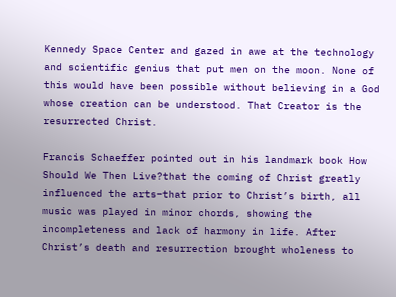Kennedy Space Center and gazed in awe at the technology and scientific genius that put men on the moon. None of this would have been possible without believing in a God whose creation can be understood. That Creator is the resurrected Christ.

Francis Schaeffer pointed out in his landmark book How Should We Then Live?that the coming of Christ greatly influenced the arts–that prior to Christ’s birth, all music was played in minor chords, showing the incompleteness and lack of harmony in life. After Christ’s death and resurrection brought wholeness to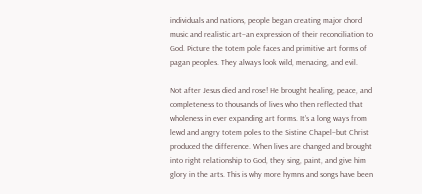individuals and nations, people began creating major chord music and realistic art–an expression of their reconciliation to God. Picture the totem pole faces and primitive art forms of pagan peoples. They always look wild, menacing, and evil.

Not after Jesus died and rose! He brought healing, peace, and completeness to thousands of lives who then reflected that wholeness in ever expanding art forms. It’s a long ways from  lewd and angry totem poles to the Sistine Chapel–but Christ produced the difference. When lives are changed and brought into right relationship to God, they sing, paint, and give him glory in the arts. This is why more hymns and songs have been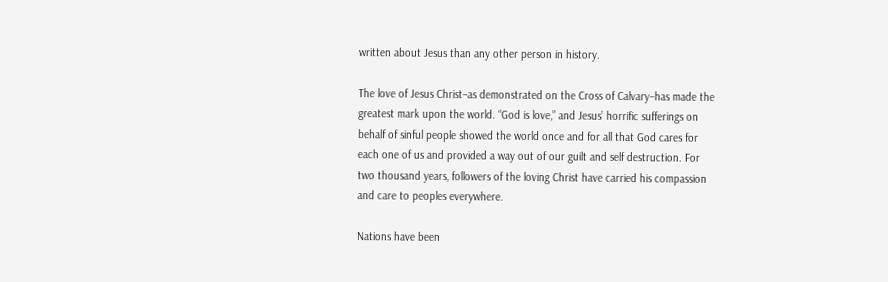written about Jesus than any other person in history.

The love of Jesus Christ–as demonstrated on the Cross of Calvary–has made the greatest mark upon the world. “God is love,” and Jesus’ horrific sufferings on behalf of sinful people showed the world once and for all that God cares for each one of us and provided a way out of our guilt and self destruction. For two thousand years, followers of the loving Christ have carried his compassion and care to peoples everywhere.

Nations have been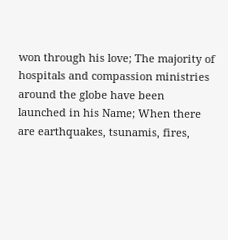won through his love; The majority of hospitals and compassion ministries around the globe have been launched in his Name; When there are earthquakes, tsunamis, fires,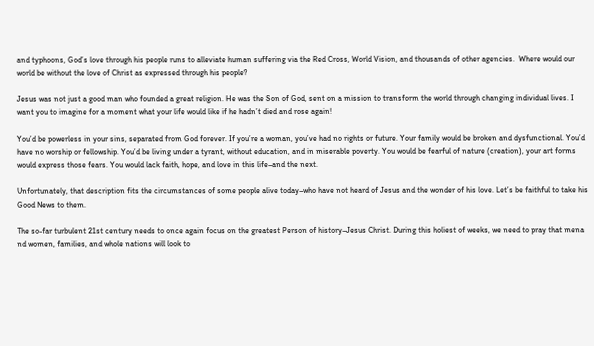and typhoons, God’s love through his people runs to alleviate human suffering via the Red Cross, World Vision, and thousands of other agencies.  Where would our world be without the love of Christ as expressed through his people?

Jesus was not just a good man who founded a great religion. He was the Son of God, sent on a mission to transform the world through changing individual lives. I want you to imagine for a moment what your life would like if he hadn’t died and rose again!

You’d be powerless in your sins, separated from God forever. If you’re a woman, you’ve had no rights or future. Your family would be broken and dysfunctional. You’d have no worship or fellowship. You’d be living under a tyrant, without education, and in miserable poverty. You would be fearful of nature (creation), your art forms would express those fears. You would lack faith, hope, and love in this life–and the next.

Unfortunately, that description fits the circumstances of some people alive today–who have not heard of Jesus and the wonder of his love. Let’s be faithful to take his Good News to them.

The so-far turbulent 21st century needs to once again focus on the greatest Person of history–Jesus Christ. During this holiest of weeks, we need to pray that mena nd women, families, and whole nations will look to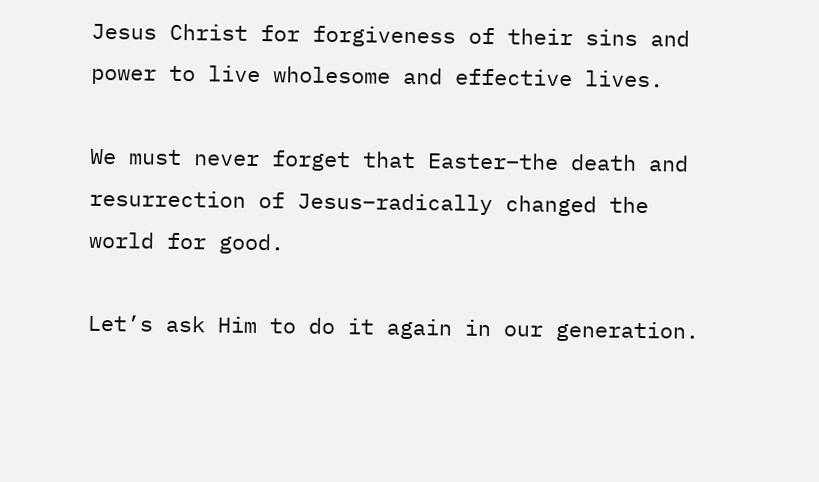Jesus Christ for forgiveness of their sins and power to live wholesome and effective lives.

We must never forget that Easter–the death and resurrection of Jesus–radically changed the world for good.

Let’s ask Him to do it again in our generation.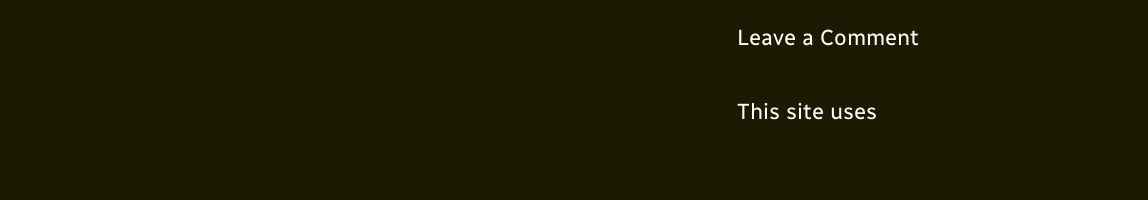Leave a Comment

This site uses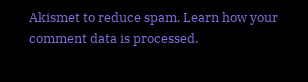Akismet to reduce spam. Learn how your comment data is processed.